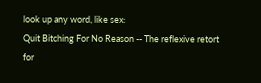look up any word, like sex:
Quit Bitching For No Reason -- The reflexive retort for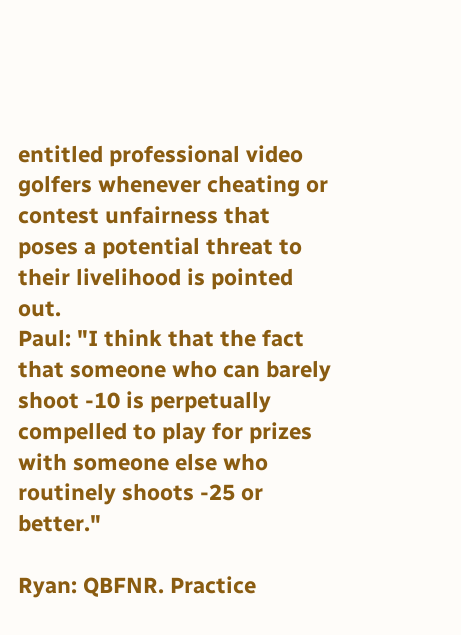entitled professional video golfers whenever cheating or contest unfairness that poses a potential threat to their livelihood is pointed out.
Paul: "I think that the fact that someone who can barely shoot -10 is perpetually compelled to play for prizes with someone else who routinely shoots -25 or better."

Ryan: QBFNR. Practice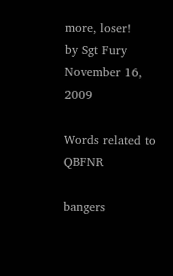more, loser!
by Sgt Fury November 16, 2009

Words related to QBFNR

bangers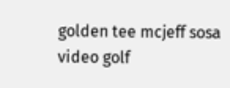golden tee mcjeff sosa video golf